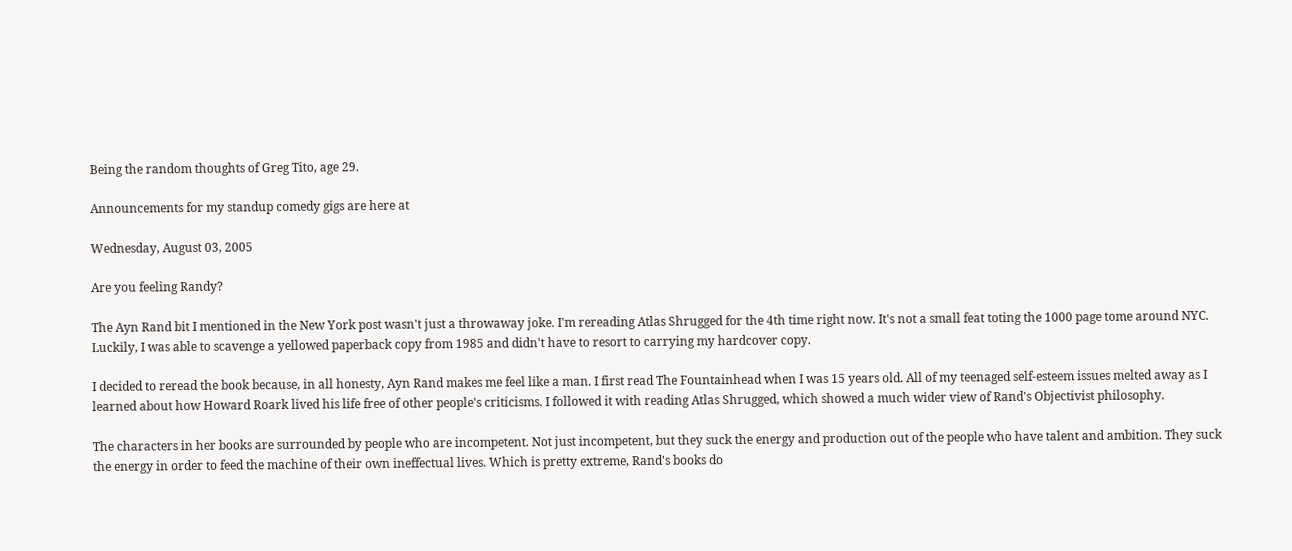Being the random thoughts of Greg Tito, age 29.

Announcements for my standup comedy gigs are here at

Wednesday, August 03, 2005

Are you feeling Randy?

The Ayn Rand bit I mentioned in the New York post wasn't just a throwaway joke. I'm rereading Atlas Shrugged for the 4th time right now. It's not a small feat toting the 1000 page tome around NYC. Luckily, I was able to scavenge a yellowed paperback copy from 1985 and didn't have to resort to carrying my hardcover copy.

I decided to reread the book because, in all honesty, Ayn Rand makes me feel like a man. I first read The Fountainhead when I was 15 years old. All of my teenaged self-esteem issues melted away as I learned about how Howard Roark lived his life free of other people's criticisms. I followed it with reading Atlas Shrugged, which showed a much wider view of Rand's Objectivist philosophy.

The characters in her books are surrounded by people who are incompetent. Not just incompetent, but they suck the energy and production out of the people who have talent and ambition. They suck the energy in order to feed the machine of their own ineffectual lives. Which is pretty extreme, Rand's books do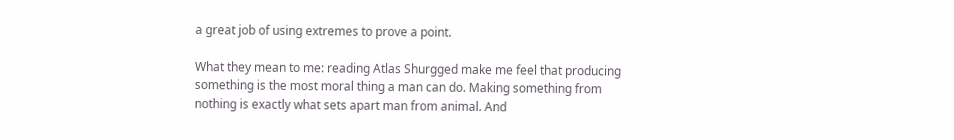a great job of using extremes to prove a point.

What they mean to me: reading Atlas Shurgged make me feel that producing something is the most moral thing a man can do. Making something from nothing is exactly what sets apart man from animal. And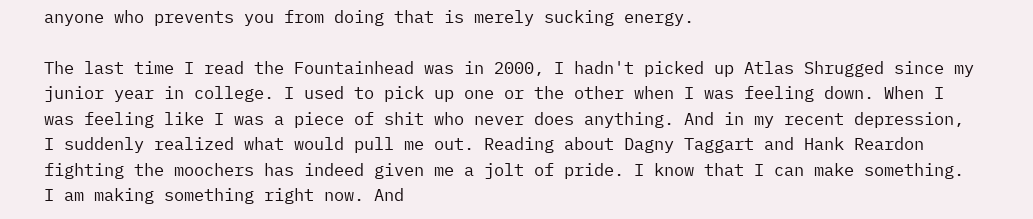anyone who prevents you from doing that is merely sucking energy.

The last time I read the Fountainhead was in 2000, I hadn't picked up Atlas Shrugged since my junior year in college. I used to pick up one or the other when I was feeling down. When I was feeling like I was a piece of shit who never does anything. And in my recent depression, I suddenly realized what would pull me out. Reading about Dagny Taggart and Hank Reardon fighting the moochers has indeed given me a jolt of pride. I know that I can make something. I am making something right now. And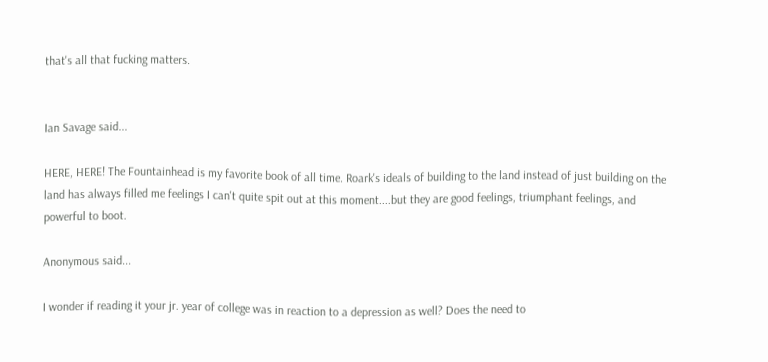that's all that fucking matters.


Ian Savage said...

HERE, HERE! The Fountainhead is my favorite book of all time. Roark's ideals of building to the land instead of just building on the land has always filled me feelings I can't quite spit out at this moment....but they are good feelings, triumphant feelings, and powerful to boot.

Anonymous said...

I wonder if reading it your jr. year of college was in reaction to a depression as well? Does the need to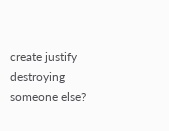create justify destroying someone else?